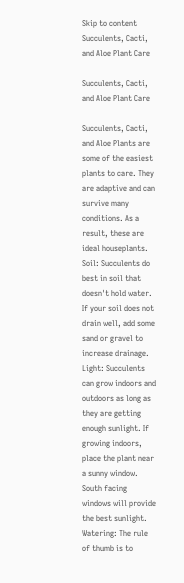Skip to content
Succulents, Cacti, and Aloe Plant Care

Succulents, Cacti, and Aloe Plant Care

Succulents, Cacti, and Aloe Plants are some of the easiest plants to care. They are adaptive and can survive many conditions. As a result, these are ideal houseplants.
Soil: Succulents do best in soil that doesn't hold water. If your soil does not drain well, add some sand or gravel to increase drainage.
Light: Succulents can grow indoors and outdoors as long as they are getting enough sunlight. If growing indoors, place the plant near a sunny window. South facing windows will provide the best sunlight.
Watering: The rule of thumb is to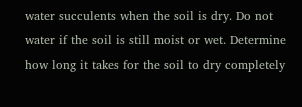water succulents when the soil is dry. Do not water if the soil is still moist or wet. Determine how long it takes for the soil to dry completely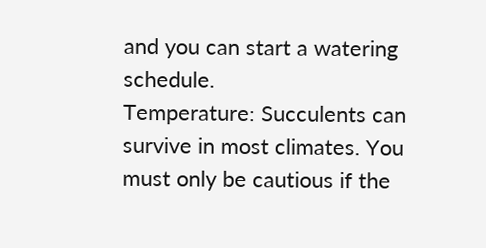and you can start a watering schedule.
Temperature: Succulents can survive in most climates. You must only be cautious if the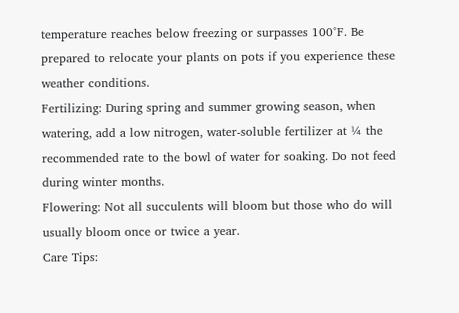temperature reaches below freezing or surpasses 100°F. Be prepared to relocate your plants on pots if you experience these weather conditions.
Fertilizing: During spring and summer growing season, when watering, add a low nitrogen, water-soluble fertilizer at ¼ the recommended rate to the bowl of water for soaking. Do not feed during winter months.
Flowering: Not all succulents will bloom but those who do will usually bloom once or twice a year.
Care Tips: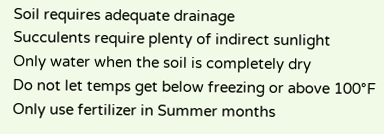Soil requires adequate drainage
Succulents require plenty of indirect sunlight
Only water when the soil is completely dry
Do not let temps get below freezing or above 100°F
Only use fertilizer in Summer months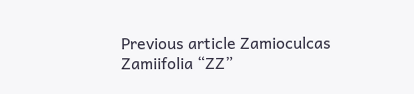Previous article Zamioculcas Zamiifolia “ZZ”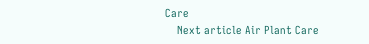Care
    Next article Air Plant Care